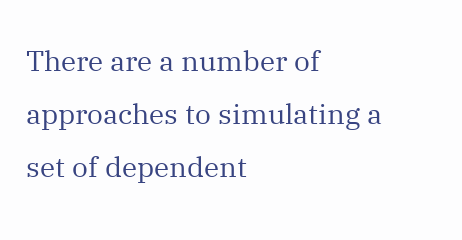There are a number of approaches to simulating a set of dependent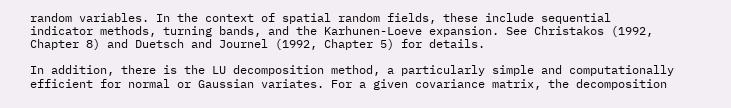random variables. In the context of spatial random fields, these include sequential indicator methods, turning bands, and the Karhunen-Loeve expansion. See Christakos (1992, Chapter 8) and Duetsch and Journel (1992, Chapter 5) for details.

In addition, there is the LU decomposition method, a particularly simple and computationally efficient for normal or Gaussian variates. For a given covariance matrix, the decomposition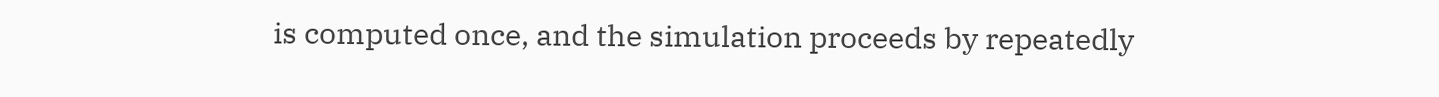is computed once, and the simulation proceeds by repeatedly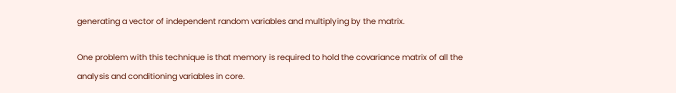generating a vector of independent random variables and multiplying by the matrix.

One problem with this technique is that memory is required to hold the covariance matrix of all the analysis and conditioning variables in core.